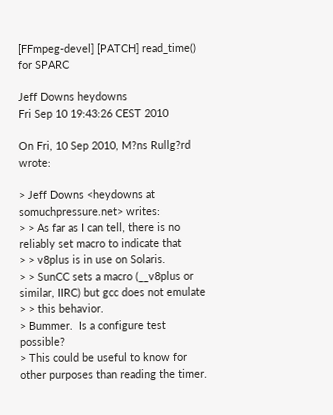[FFmpeg-devel] [PATCH] read_time() for SPARC

Jeff Downs heydowns
Fri Sep 10 19:43:26 CEST 2010

On Fri, 10 Sep 2010, M?ns Rullg?rd wrote:

> Jeff Downs <heydowns at somuchpressure.net> writes:
> > As far as I can tell, there is no reliably set macro to indicate that
> > v8plus is in use on Solaris.
> > SunCC sets a macro (__v8plus or similar, IIRC) but gcc does not emulate
> > this behavior.
> Bummer.  Is a configure test possible?
> This could be useful to know for other purposes than reading the timer.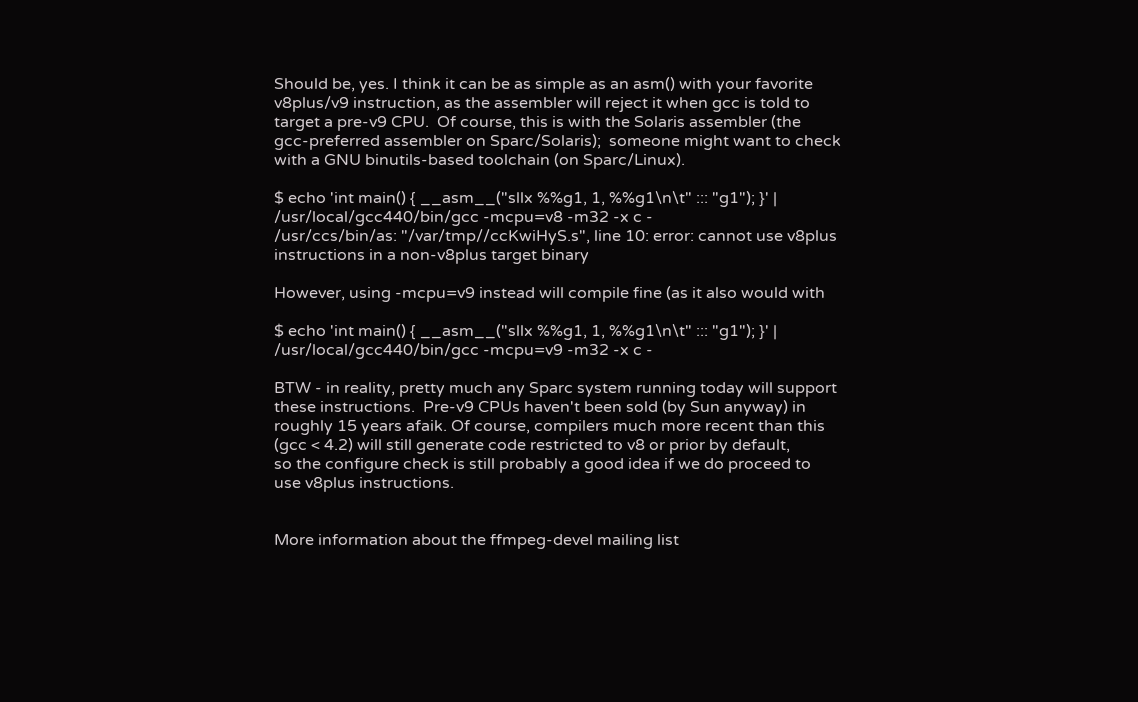Should be, yes. I think it can be as simple as an asm() with your favorite
v8plus/v9 instruction, as the assembler will reject it when gcc is told to
target a pre-v9 CPU.  Of course, this is with the Solaris assembler (the
gcc-preferred assembler on Sparc/Solaris);  someone might want to check
with a GNU binutils-based toolchain (on Sparc/Linux).

$ echo 'int main() { __asm__("sllx %%g1, 1, %%g1\n\t" ::: "g1"); }' |
/usr/local/gcc440/bin/gcc -mcpu=v8 -m32 -x c -
/usr/ccs/bin/as: "/var/tmp//ccKwiHyS.s", line 10: error: cannot use v8plus
instructions in a non-v8plus target binary

However, using -mcpu=v9 instead will compile fine (as it also would with

$ echo 'int main() { __asm__("sllx %%g1, 1, %%g1\n\t" ::: "g1"); }' |
/usr/local/gcc440/bin/gcc -mcpu=v9 -m32 -x c -

BTW - in reality, pretty much any Sparc system running today will support
these instructions.  Pre-v9 CPUs haven't been sold (by Sun anyway) in
roughly 15 years afaik. Of course, compilers much more recent than this
(gcc < 4.2) will still generate code restricted to v8 or prior by default,
so the configure check is still probably a good idea if we do proceed to
use v8plus instructions.


More information about the ffmpeg-devel mailing list